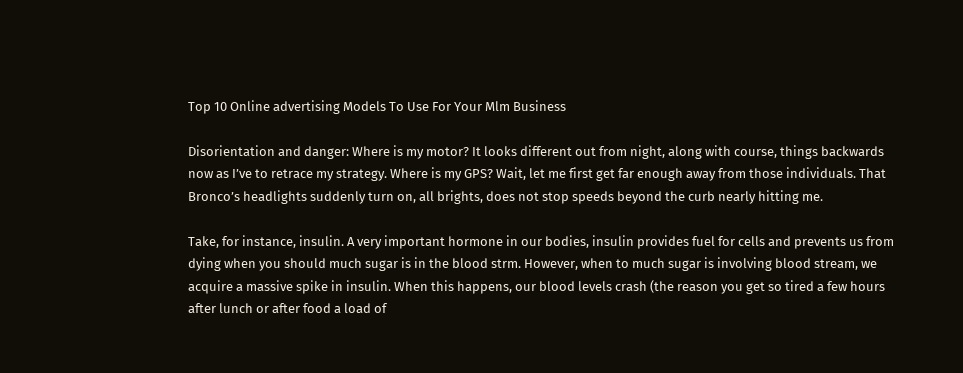Top 10 Online advertising Models To Use For Your Mlm Business

Disorientation and danger: Where is my motor? It looks different out from night, along with course, things backwards now as I’ve to retrace my strategy. Where is my GPS? Wait, let me first get far enough away from those individuals. That Bronco’s headlights suddenly turn on, all brights, does not stop speeds beyond the curb nearly hitting me.

Take, for instance, insulin. A very important hormone in our bodies, insulin provides fuel for cells and prevents us from dying when you should much sugar is in the blood strm. However, when to much sugar is involving blood stream, we acquire a massive spike in insulin. When this happens, our blood levels crash (the reason you get so tired a few hours after lunch or after food a load of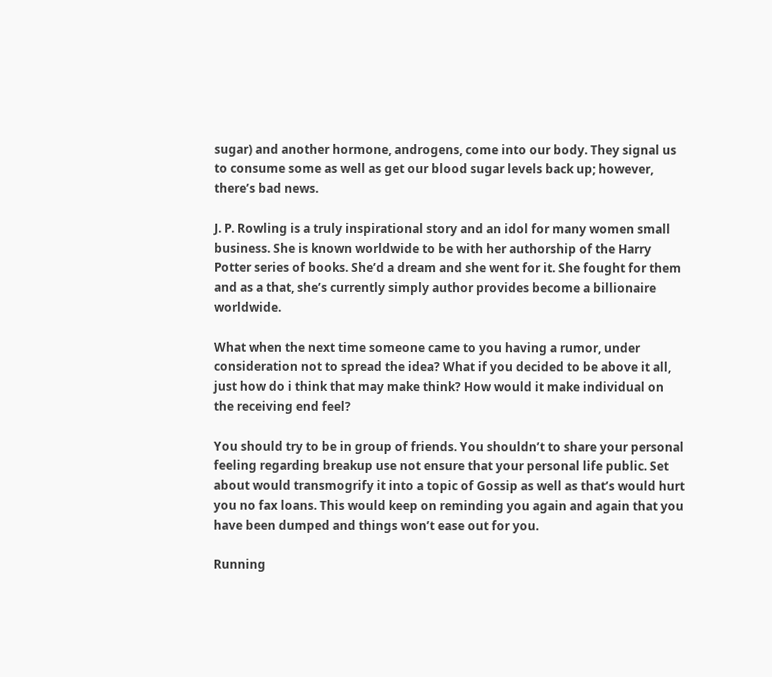sugar) and another hormone, androgens, come into our body. They signal us to consume some as well as get our blood sugar levels back up; however, there’s bad news.

J. P. Rowling is a truly inspirational story and an idol for many women small business. She is known worldwide to be with her authorship of the Harry Potter series of books. She’d a dream and she went for it. She fought for them and as a that, she’s currently simply author provides become a billionaire worldwide.

What when the next time someone came to you having a rumor, under consideration not to spread the idea? What if you decided to be above it all, just how do i think that may make think? How would it make individual on the receiving end feel?

You should try to be in group of friends. You shouldn’t to share your personal feeling regarding breakup use not ensure that your personal life public. Set about would transmogrify it into a topic of Gossip as well as that’s would hurt you no fax loans. This would keep on reminding you again and again that you have been dumped and things won’t ease out for you.

Running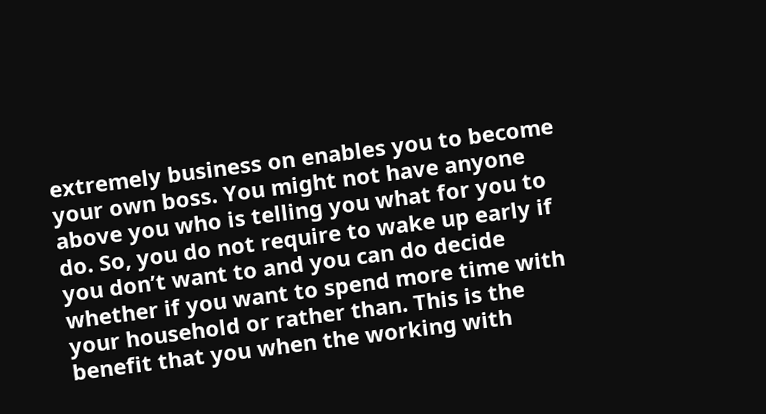extremely business on enables you to become your own boss. You might not have anyone above you who is telling you what for you to do. So, you do not require to wake up early if you don’t want to and you can do decide whether if you want to spend more time with your household or rather than. This is the benefit that you when the working with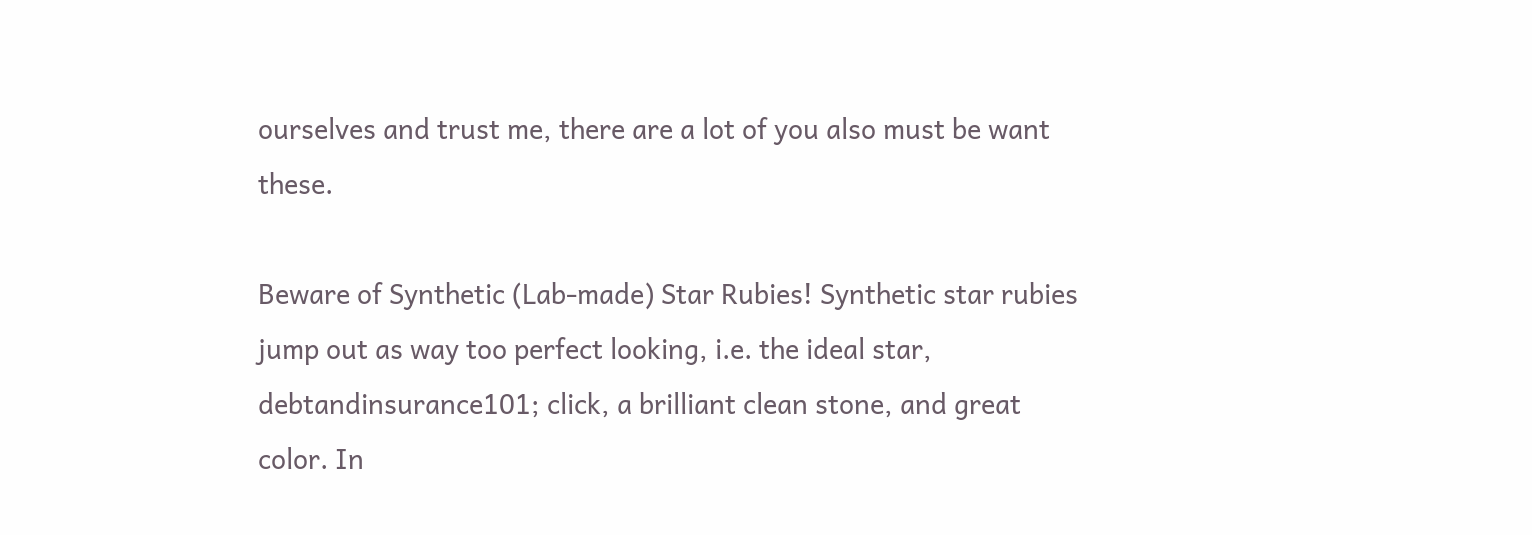ourselves and trust me, there are a lot of you also must be want these.

Beware of Synthetic (Lab-made) Star Rubies! Synthetic star rubies jump out as way too perfect looking, i.e. the ideal star, debtandinsurance101; click, a brilliant clean stone, and great color. In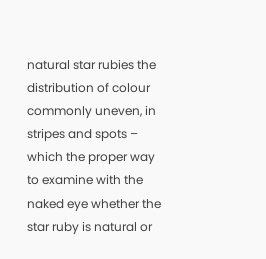natural star rubies the distribution of colour commonly uneven, in stripes and spots – which the proper way to examine with the naked eye whether the star ruby is natural or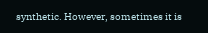synthetic. However, sometimes it is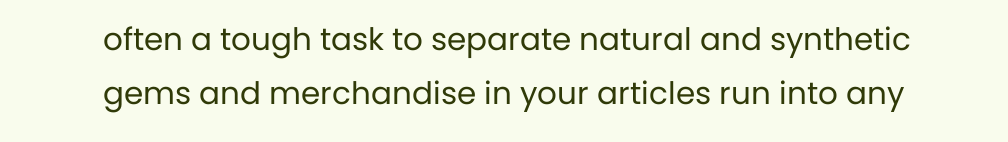often a tough task to separate natural and synthetic gems and merchandise in your articles run into any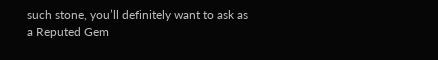such stone, you’ll definitely want to ask as a Reputed Gem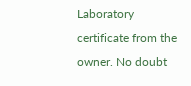Laboratory certificate from the owner. No doubt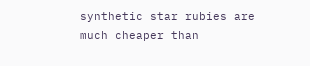synthetic star rubies are much cheaper than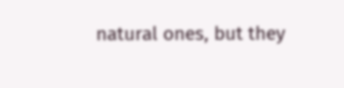natural ones, but they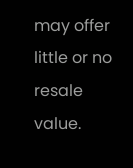may offer little or no resale value.